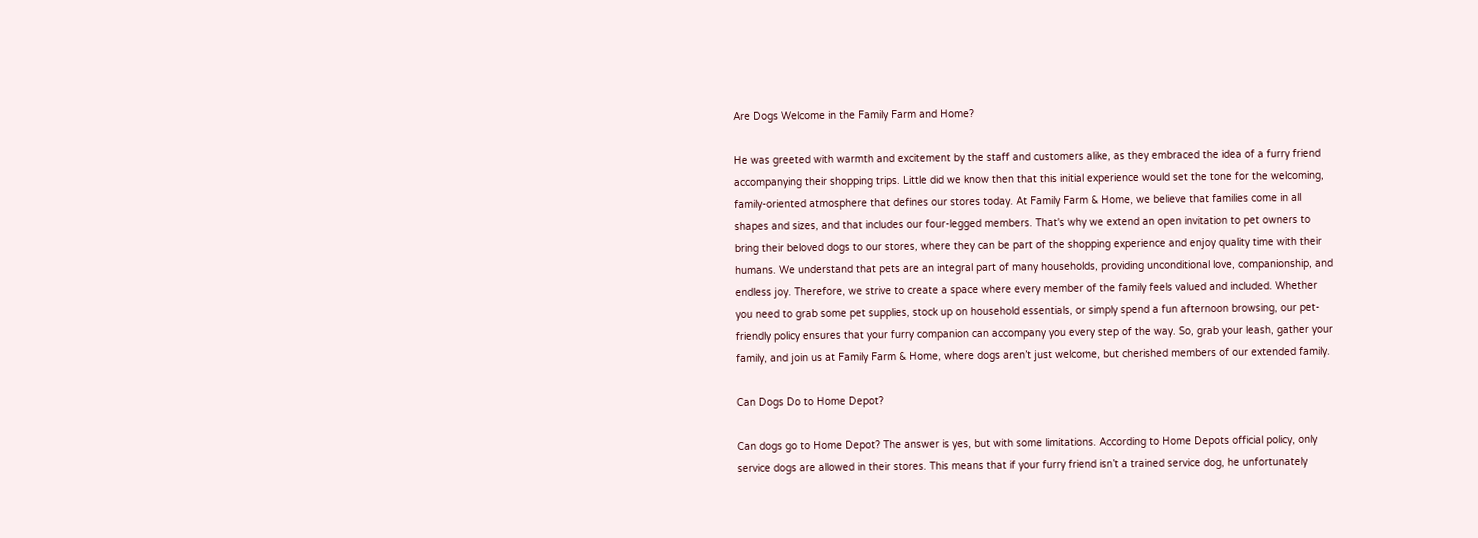Are Dogs Welcome in the Family Farm and Home?

He was greeted with warmth and excitement by the staff and customers alike, as they embraced the idea of a furry friend accompanying their shopping trips. Little did we know then that this initial experience would set the tone for the welcoming, family-oriented atmosphere that defines our stores today. At Family Farm & Home, we believe that families come in all shapes and sizes, and that includes our four-legged members. That's why we extend an open invitation to pet owners to bring their beloved dogs to our stores, where they can be part of the shopping experience and enjoy quality time with their humans. We understand that pets are an integral part of many households, providing unconditional love, companionship, and endless joy. Therefore, we strive to create a space where every member of the family feels valued and included. Whether you need to grab some pet supplies, stock up on household essentials, or simply spend a fun afternoon browsing, our pet-friendly policy ensures that your furry companion can accompany you every step of the way. So, grab your leash, gather your family, and join us at Family Farm & Home, where dogs aren’t just welcome, but cherished members of our extended family.

Can Dogs Do to Home Depot?

Can dogs go to Home Depot? The answer is yes, but with some limitations. According to Home Depots official policy, only service dogs are allowed in their stores. This means that if your furry friend isn’t a trained service dog, he unfortunately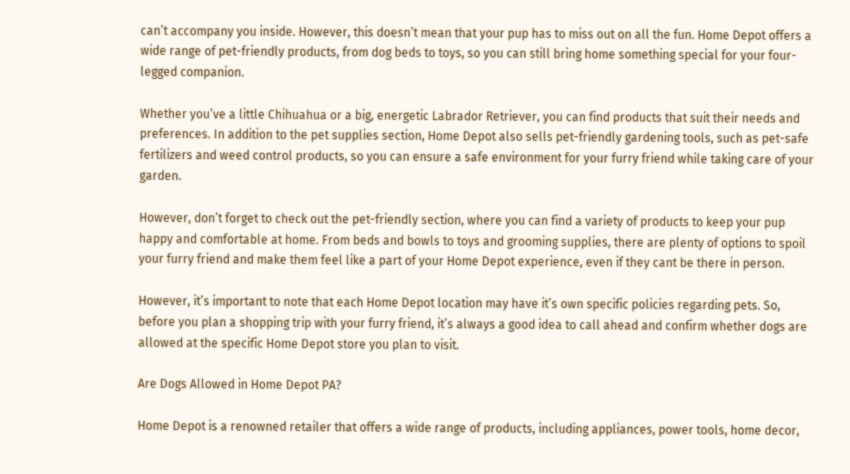can’t accompany you inside. However, this doesn’t mean that your pup has to miss out on all the fun. Home Depot offers a wide range of pet-friendly products, from dog beds to toys, so you can still bring home something special for your four-legged companion.

Whether you’ve a little Chihuahua or a big, energetic Labrador Retriever, you can find products that suit their needs and preferences. In addition to the pet supplies section, Home Depot also sells pet-friendly gardening tools, such as pet-safe fertilizers and weed control products, so you can ensure a safe environment for your furry friend while taking care of your garden.

However, don’t forget to check out the pet-friendly section, where you can find a variety of products to keep your pup happy and comfortable at home. From beds and bowls to toys and grooming supplies, there are plenty of options to spoil your furry friend and make them feel like a part of your Home Depot experience, even if they cant be there in person.

However, it’s important to note that each Home Depot location may have it’s own specific policies regarding pets. So, before you plan a shopping trip with your furry friend, it’s always a good idea to call ahead and confirm whether dogs are allowed at the specific Home Depot store you plan to visit.

Are Dogs Allowed in Home Depot PA?

Home Depot is a renowned retailer that offers a wide range of products, including appliances, power tools, home decor,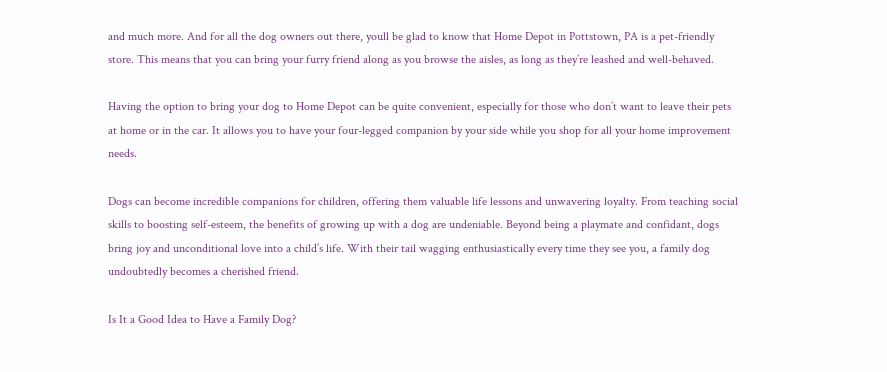and much more. And for all the dog owners out there, youll be glad to know that Home Depot in Pottstown, PA is a pet-friendly store. This means that you can bring your furry friend along as you browse the aisles, as long as they’re leashed and well-behaved.

Having the option to bring your dog to Home Depot can be quite convenient, especially for those who don’t want to leave their pets at home or in the car. It allows you to have your four-legged companion by your side while you shop for all your home improvement needs.

Dogs can become incredible companions for children, offering them valuable life lessons and unwavering loyalty. From teaching social skills to boosting self-esteem, the benefits of growing up with a dog are undeniable. Beyond being a playmate and confidant, dogs bring joy and unconditional love into a child’s life. With their tail wagging enthusiastically every time they see you, a family dog undoubtedly becomes a cherished friend.

Is It a Good Idea to Have a Family Dog?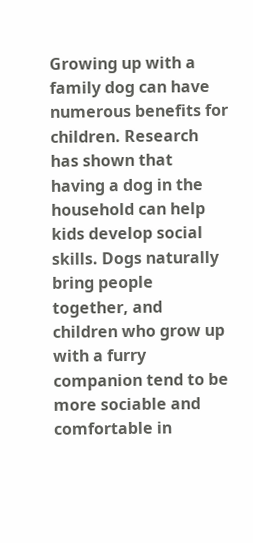Growing up with a family dog can have numerous benefits for children. Research has shown that having a dog in the household can help kids develop social skills. Dogs naturally bring people together, and children who grow up with a furry companion tend to be more sociable and comfortable in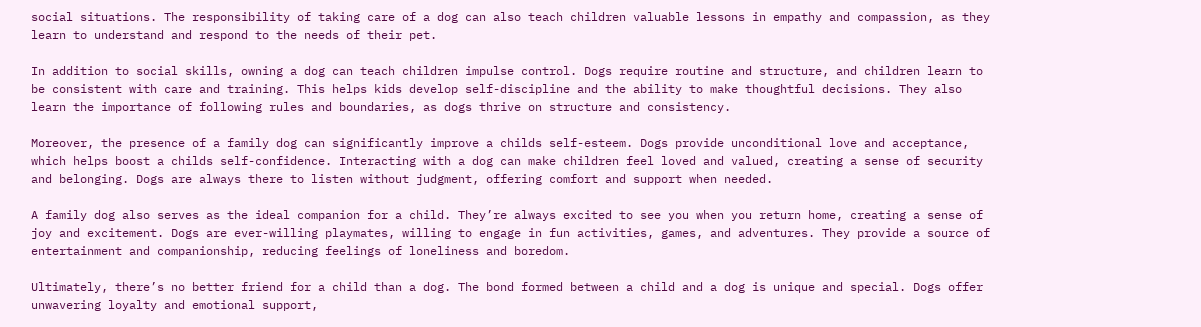social situations. The responsibility of taking care of a dog can also teach children valuable lessons in empathy and compassion, as they learn to understand and respond to the needs of their pet.

In addition to social skills, owning a dog can teach children impulse control. Dogs require routine and structure, and children learn to be consistent with care and training. This helps kids develop self-discipline and the ability to make thoughtful decisions. They also learn the importance of following rules and boundaries, as dogs thrive on structure and consistency.

Moreover, the presence of a family dog can significantly improve a childs self-esteem. Dogs provide unconditional love and acceptance, which helps boost a childs self-confidence. Interacting with a dog can make children feel loved and valued, creating a sense of security and belonging. Dogs are always there to listen without judgment, offering comfort and support when needed.

A family dog also serves as the ideal companion for a child. They’re always excited to see you when you return home, creating a sense of joy and excitement. Dogs are ever-willing playmates, willing to engage in fun activities, games, and adventures. They provide a source of entertainment and companionship, reducing feelings of loneliness and boredom.

Ultimately, there’s no better friend for a child than a dog. The bond formed between a child and a dog is unique and special. Dogs offer unwavering loyalty and emotional support,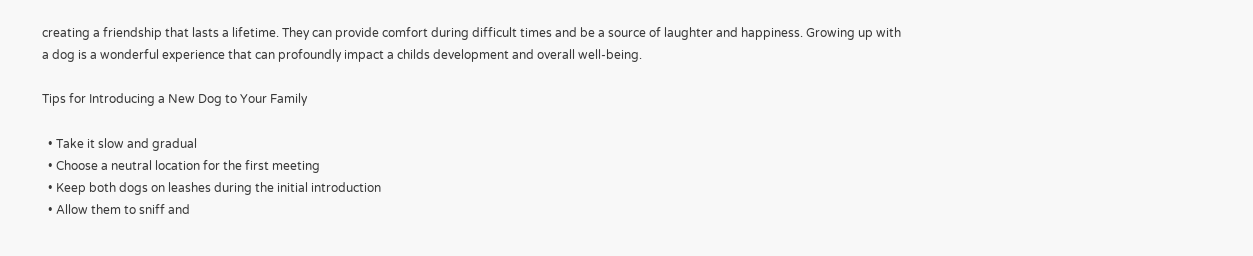creating a friendship that lasts a lifetime. They can provide comfort during difficult times and be a source of laughter and happiness. Growing up with a dog is a wonderful experience that can profoundly impact a childs development and overall well-being.

Tips for Introducing a New Dog to Your Family

  • Take it slow and gradual
  • Choose a neutral location for the first meeting
  • Keep both dogs on leashes during the initial introduction
  • Allow them to sniff and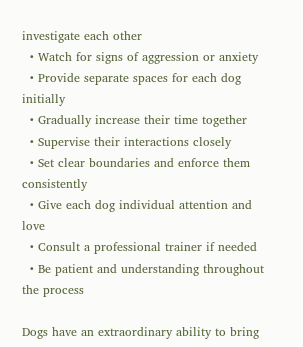investigate each other
  • Watch for signs of aggression or anxiety
  • Provide separate spaces for each dog initially
  • Gradually increase their time together
  • Supervise their interactions closely
  • Set clear boundaries and enforce them consistently
  • Give each dog individual attention and love
  • Consult a professional trainer if needed
  • Be patient and understanding throughout the process

Dogs have an extraordinary ability to bring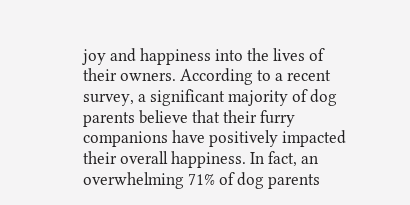joy and happiness into the lives of their owners. According to a recent survey, a significant majority of dog parents believe that their furry companions have positively impacted their overall happiness. In fact, an overwhelming 71% of dog parents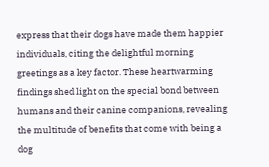express that their dogs have made them happier individuals, citing the delightful morning greetings as a key factor. These heartwarming findings shed light on the special bond between humans and their canine companions, revealing the multitude of benefits that come with being a dog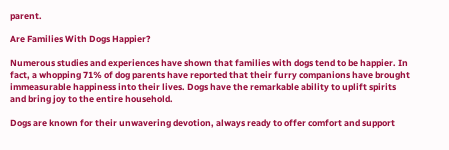parent.

Are Families With Dogs Happier?

Numerous studies and experiences have shown that families with dogs tend to be happier. In fact, a whopping 71% of dog parents have reported that their furry companions have brought immeasurable happiness into their lives. Dogs have the remarkable ability to uplift spirits and bring joy to the entire household.

Dogs are known for their unwavering devotion, always ready to offer comfort and support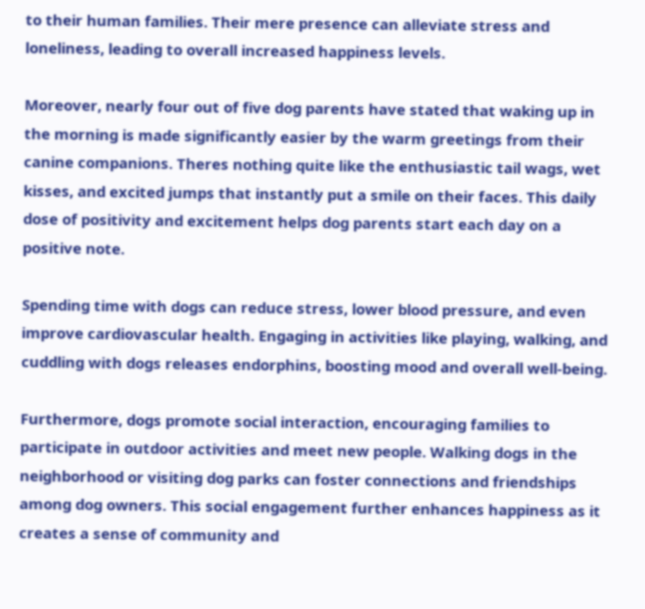to their human families. Their mere presence can alleviate stress and loneliness, leading to overall increased happiness levels.

Moreover, nearly four out of five dog parents have stated that waking up in the morning is made significantly easier by the warm greetings from their canine companions. Theres nothing quite like the enthusiastic tail wags, wet kisses, and excited jumps that instantly put a smile on their faces. This daily dose of positivity and excitement helps dog parents start each day on a positive note.

Spending time with dogs can reduce stress, lower blood pressure, and even improve cardiovascular health. Engaging in activities like playing, walking, and cuddling with dogs releases endorphins, boosting mood and overall well-being.

Furthermore, dogs promote social interaction, encouraging families to participate in outdoor activities and meet new people. Walking dogs in the neighborhood or visiting dog parks can foster connections and friendships among dog owners. This social engagement further enhances happiness as it creates a sense of community and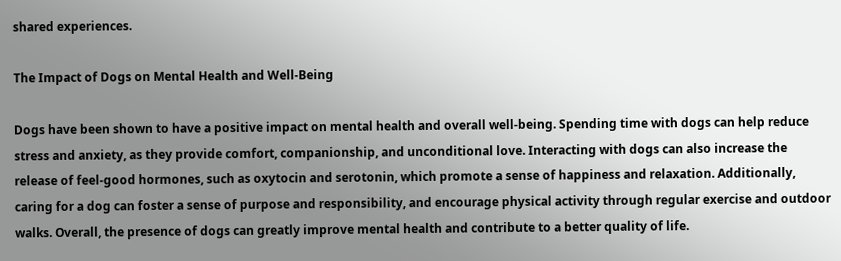shared experiences.

The Impact of Dogs on Mental Health and Well-Being

Dogs have been shown to have a positive impact on mental health and overall well-being. Spending time with dogs can help reduce stress and anxiety, as they provide comfort, companionship, and unconditional love. Interacting with dogs can also increase the release of feel-good hormones, such as oxytocin and serotonin, which promote a sense of happiness and relaxation. Additionally, caring for a dog can foster a sense of purpose and responsibility, and encourage physical activity through regular exercise and outdoor walks. Overall, the presence of dogs can greatly improve mental health and contribute to a better quality of life.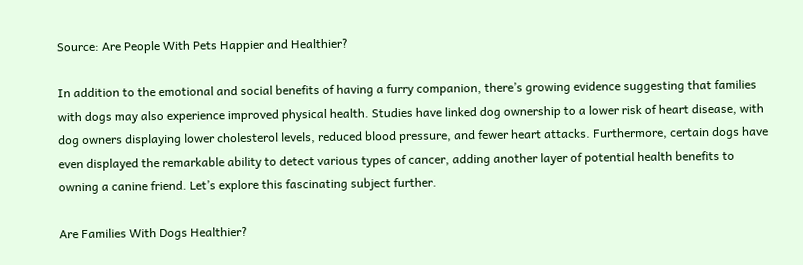Source: Are People With Pets Happier and Healthier?

In addition to the emotional and social benefits of having a furry companion, there’s growing evidence suggesting that families with dogs may also experience improved physical health. Studies have linked dog ownership to a lower risk of heart disease, with dog owners displaying lower cholesterol levels, reduced blood pressure, and fewer heart attacks. Furthermore, certain dogs have even displayed the remarkable ability to detect various types of cancer, adding another layer of potential health benefits to owning a canine friend. Let’s explore this fascinating subject further.

Are Families With Dogs Healthier?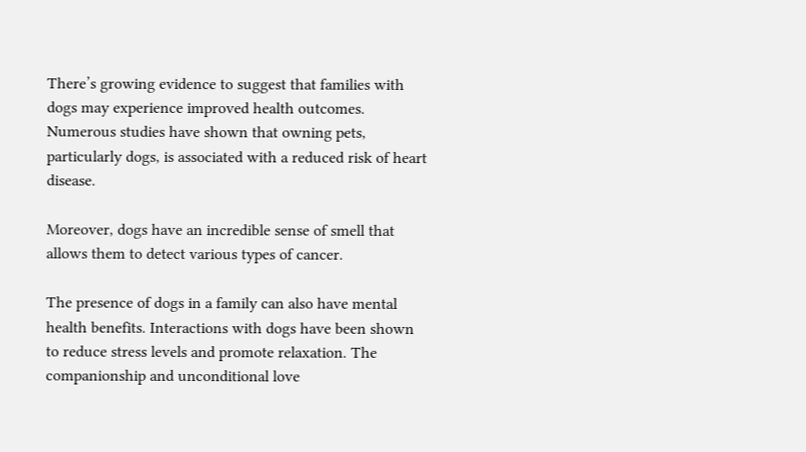There’s growing evidence to suggest that families with dogs may experience improved health outcomes. Numerous studies have shown that owning pets, particularly dogs, is associated with a reduced risk of heart disease.

Moreover, dogs have an incredible sense of smell that allows them to detect various types of cancer.

The presence of dogs in a family can also have mental health benefits. Interactions with dogs have been shown to reduce stress levels and promote relaxation. The companionship and unconditional love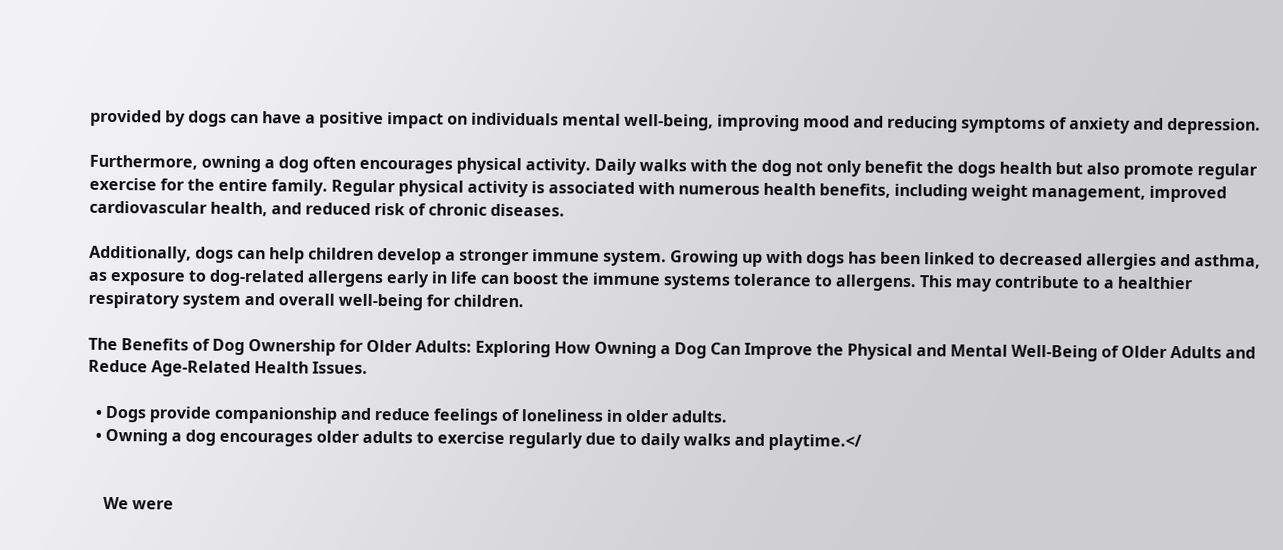provided by dogs can have a positive impact on individuals mental well-being, improving mood and reducing symptoms of anxiety and depression.

Furthermore, owning a dog often encourages physical activity. Daily walks with the dog not only benefit the dogs health but also promote regular exercise for the entire family. Regular physical activity is associated with numerous health benefits, including weight management, improved cardiovascular health, and reduced risk of chronic diseases.

Additionally, dogs can help children develop a stronger immune system. Growing up with dogs has been linked to decreased allergies and asthma, as exposure to dog-related allergens early in life can boost the immune systems tolerance to allergens. This may contribute to a healthier respiratory system and overall well-being for children.

The Benefits of Dog Ownership for Older Adults: Exploring How Owning a Dog Can Improve the Physical and Mental Well-Being of Older Adults and Reduce Age-Related Health Issues.

  • Dogs provide companionship and reduce feelings of loneliness in older adults.
  • Owning a dog encourages older adults to exercise regularly due to daily walks and playtime.</


    We were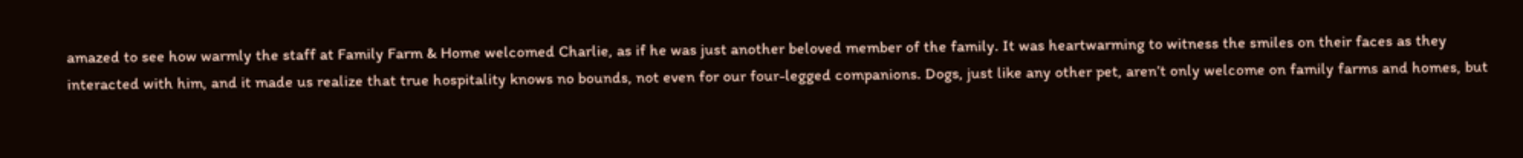amazed to see how warmly the staff at Family Farm & Home welcomed Charlie, as if he was just another beloved member of the family. It was heartwarming to witness the smiles on their faces as they interacted with him, and it made us realize that true hospitality knows no bounds, not even for our four-legged companions. Dogs, just like any other pet, aren’t only welcome on family farms and homes, but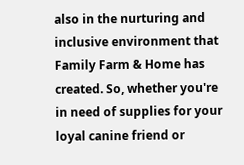also in the nurturing and inclusive environment that Family Farm & Home has created. So, whether you're in need of supplies for your loyal canine friend or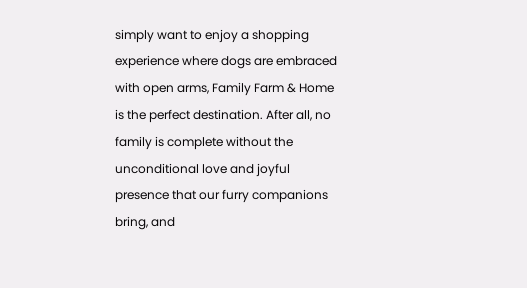simply want to enjoy a shopping experience where dogs are embraced with open arms, Family Farm & Home is the perfect destination. After all, no family is complete without the unconditional love and joyful presence that our furry companions bring, and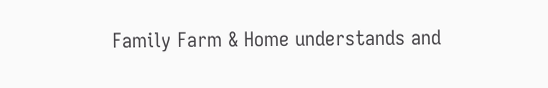Family Farm & Home understands and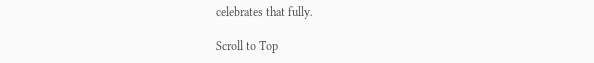celebrates that fully.

Scroll to Top